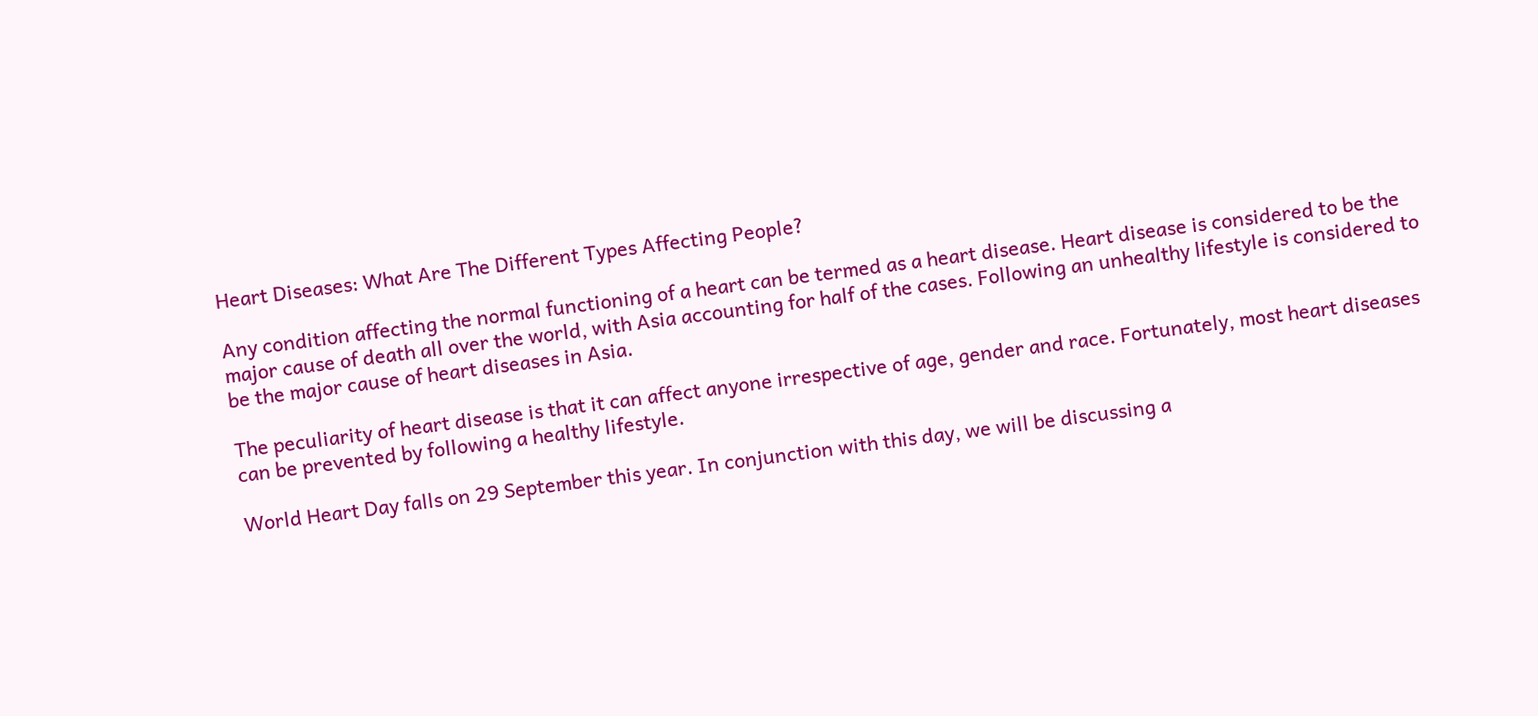Heart Diseases: What Are The Different Types Affecting People?

Any condition affecting the normal functioning of a heart can be termed as a heart disease. Heart disease is considered to be the major cause of death all over the world, with Asia accounting for half of the cases. Following an unhealthy lifestyle is considered to be the major cause of heart diseases in Asia.

The peculiarity of heart disease is that it can affect anyone irrespective of age, gender and race. Fortunately, most heart diseases can be prevented by following a healthy lifestyle.

World Heart Day falls on 29 September this year. In conjunction with this day, we will be discussing a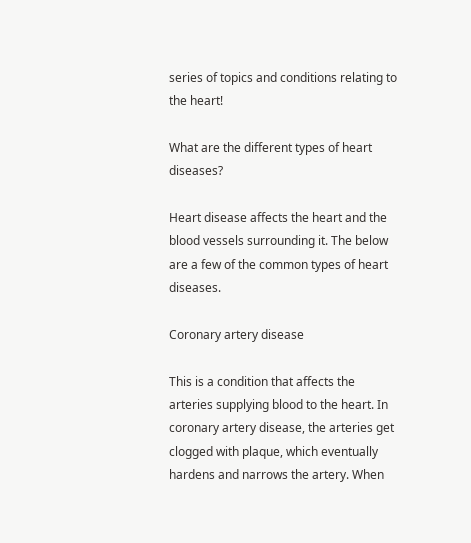series of topics and conditions relating to the heart!

What are the different types of heart diseases?

Heart disease affects the heart and the blood vessels surrounding it. The below are a few of the common types of heart diseases.

Coronary artery disease

This is a condition that affects the arteries supplying blood to the heart. In coronary artery disease, the arteries get clogged with plaque, which eventually hardens and narrows the artery. When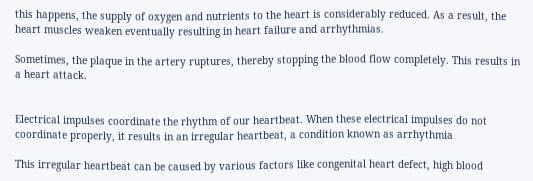this happens, the supply of oxygen and nutrients to the heart is considerably reduced. As a result, the heart muscles weaken eventually resulting in heart failure and arrhythmias.

Sometimes, the plaque in the artery ruptures, thereby stopping the blood flow completely. This results in a heart attack.


Electrical impulses coordinate the rhythm of our heartbeat. When these electrical impulses do not coordinate properly, it results in an irregular heartbeat, a condition known as arrhythmia

This irregular heartbeat can be caused by various factors like congenital heart defect, high blood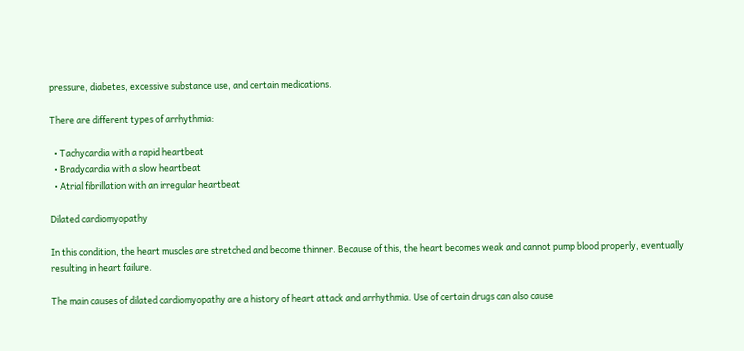pressure, diabetes, excessive substance use, and certain medications.

There are different types of arrhythmia:

  • Tachycardia with a rapid heartbeat
  • Bradycardia with a slow heartbeat
  • Atrial fibrillation with an irregular heartbeat

Dilated cardiomyopathy

In this condition, the heart muscles are stretched and become thinner. Because of this, the heart becomes weak and cannot pump blood properly, eventually resulting in heart failure.

The main causes of dilated cardiomyopathy are a history of heart attack and arrhythmia. Use of certain drugs can also cause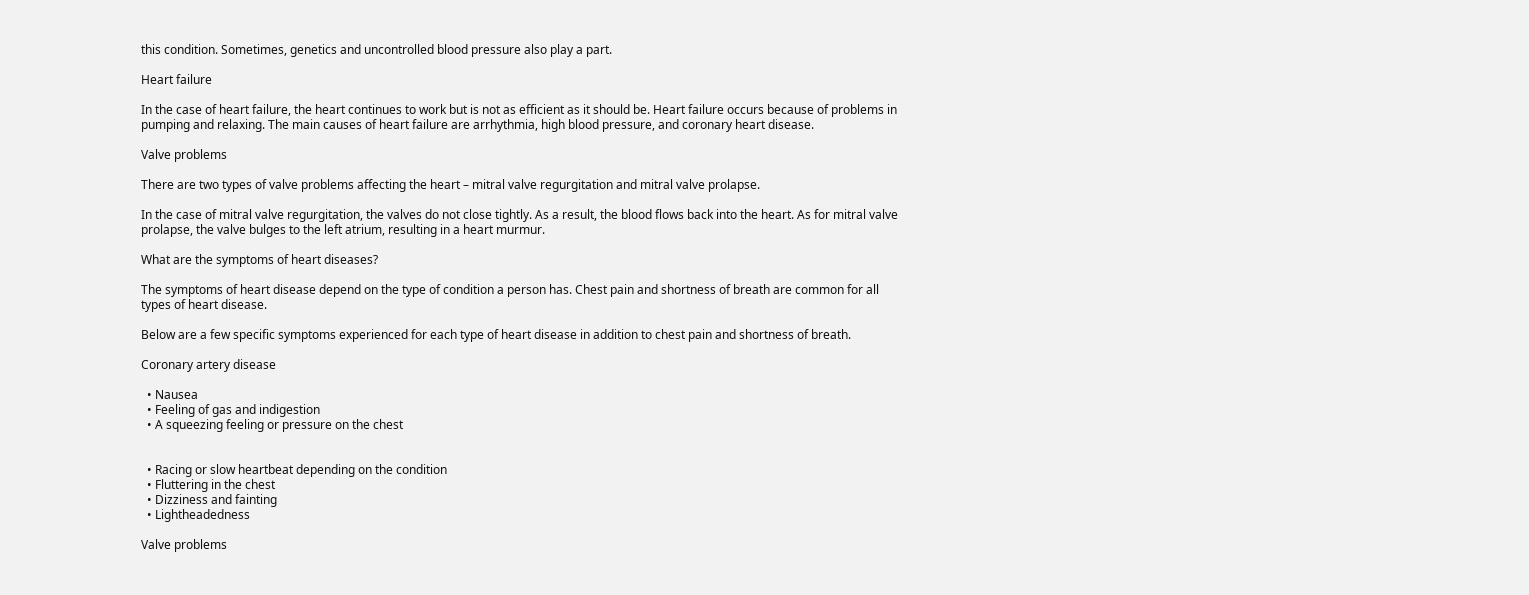this condition. Sometimes, genetics and uncontrolled blood pressure also play a part.

Heart failure

In the case of heart failure, the heart continues to work but is not as efficient as it should be. Heart failure occurs because of problems in pumping and relaxing. The main causes of heart failure are arrhythmia, high blood pressure, and coronary heart disease.

Valve problems

There are two types of valve problems affecting the heart – mitral valve regurgitation and mitral valve prolapse.

In the case of mitral valve regurgitation, the valves do not close tightly. As a result, the blood flows back into the heart. As for mitral valve prolapse, the valve bulges to the left atrium, resulting in a heart murmur.

What are the symptoms of heart diseases?

The symptoms of heart disease depend on the type of condition a person has. Chest pain and shortness of breath are common for all types of heart disease.

Below are a few specific symptoms experienced for each type of heart disease in addition to chest pain and shortness of breath.

Coronary artery disease

  • Nausea
  • Feeling of gas and indigestion
  • A squeezing feeling or pressure on the chest


  • Racing or slow heartbeat depending on the condition
  • Fluttering in the chest
  • Dizziness and fainting
  • Lightheadedness

Valve problems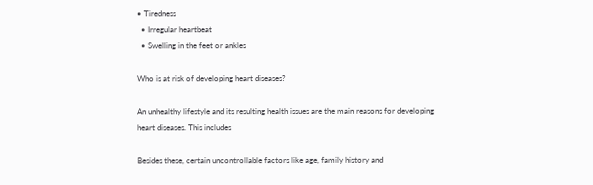• Tiredness
  • Irregular heartbeat
  • Swelling in the feet or ankles

Who is at risk of developing heart diseases?

An unhealthy lifestyle and its resulting health issues are the main reasons for developing heart diseases. This includes

Besides these, certain uncontrollable factors like age, family history and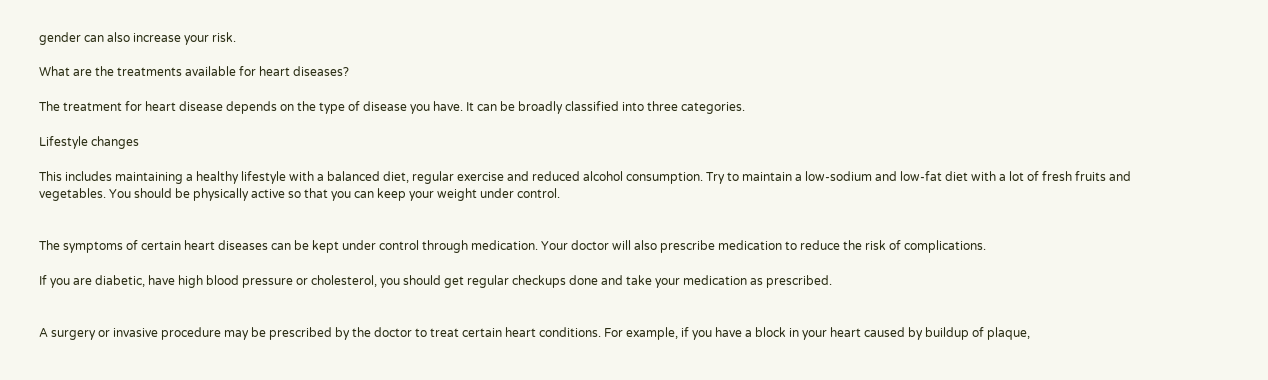gender can also increase your risk.

What are the treatments available for heart diseases?

The treatment for heart disease depends on the type of disease you have. It can be broadly classified into three categories.

Lifestyle changes

This includes maintaining a healthy lifestyle with a balanced diet, regular exercise and reduced alcohol consumption. Try to maintain a low-sodium and low-fat diet with a lot of fresh fruits and vegetables. You should be physically active so that you can keep your weight under control.


The symptoms of certain heart diseases can be kept under control through medication. Your doctor will also prescribe medication to reduce the risk of complications.

If you are diabetic, have high blood pressure or cholesterol, you should get regular checkups done and take your medication as prescribed.


A surgery or invasive procedure may be prescribed by the doctor to treat certain heart conditions. For example, if you have a block in your heart caused by buildup of plaque,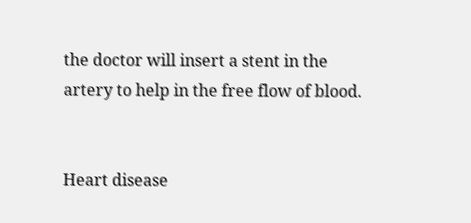the doctor will insert a stent in the artery to help in the free flow of blood.


Heart disease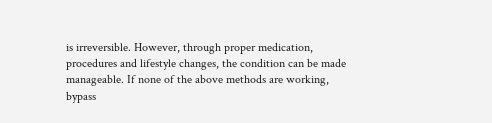is irreversible. However, through proper medication, procedures and lifestyle changes, the condition can be made manageable. If none of the above methods are working, bypass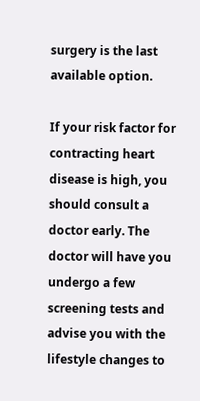surgery is the last available option.

If your risk factor for contracting heart disease is high, you should consult a doctor early. The doctor will have you undergo a few screening tests and advise you with the lifestyle changes to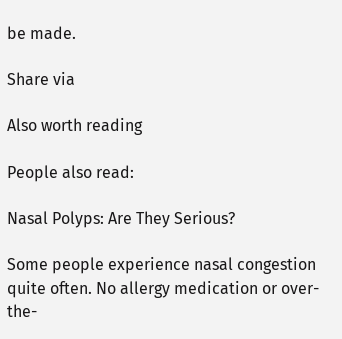be made.

Share via

Also worth reading

People also read:

Nasal Polyps: Are They Serious?

Some people experience nasal congestion quite often. No allergy medication or over-the-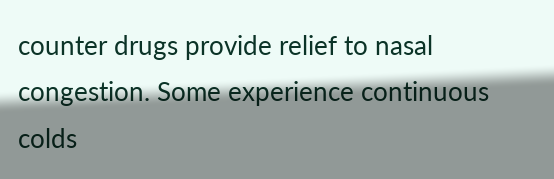counter drugs provide relief to nasal congestion. Some experience continuous colds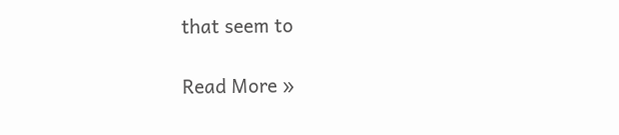that seem to

Read More »